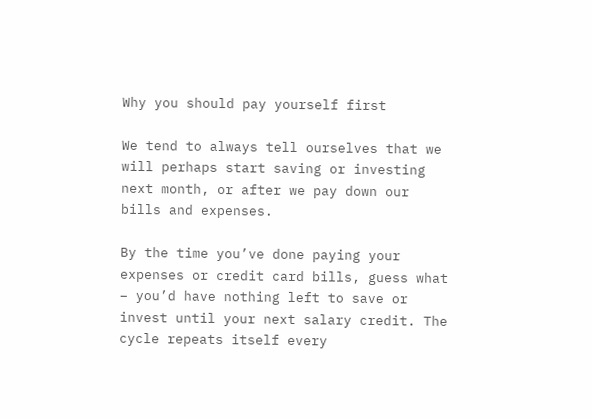Why you should pay yourself first

We tend to always tell ourselves that we will perhaps start saving or investing next month, or after we pay down our bills and expenses.

By the time you’ve done paying your expenses or credit card bills, guess what – you’d have nothing left to save or invest until your next salary credit. The cycle repeats itself every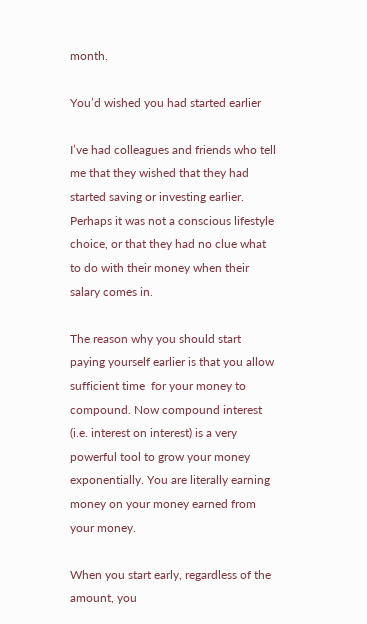month.

You’d wished you had started earlier

I’ve had colleagues and friends who tell me that they wished that they had started saving or investing earlier. Perhaps it was not a conscious lifestyle choice, or that they had no clue what to do with their money when their salary comes in.

The reason why you should start paying yourself earlier is that you allow sufficient time  for your money to compound. Now compound interest (i.e. interest on interest) is a very powerful tool to grow your money exponentially. You are literally earning money on your money earned from your money.

When you start early, regardless of the amount, you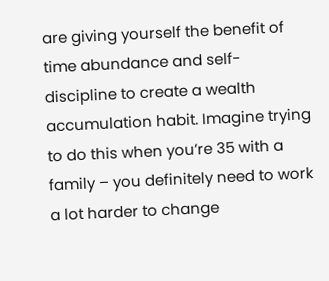are giving yourself the benefit of time abundance and self-discipline to create a wealth accumulation habit. Imagine trying to do this when you’re 35 with a family – you definitely need to work a lot harder to change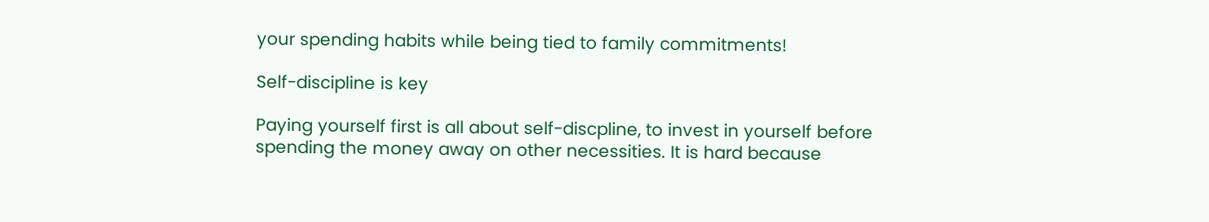your spending habits while being tied to family commitments!

Self-discipline is key

Paying yourself first is all about self-discpline, to invest in yourself before spending the money away on other necessities. It is hard because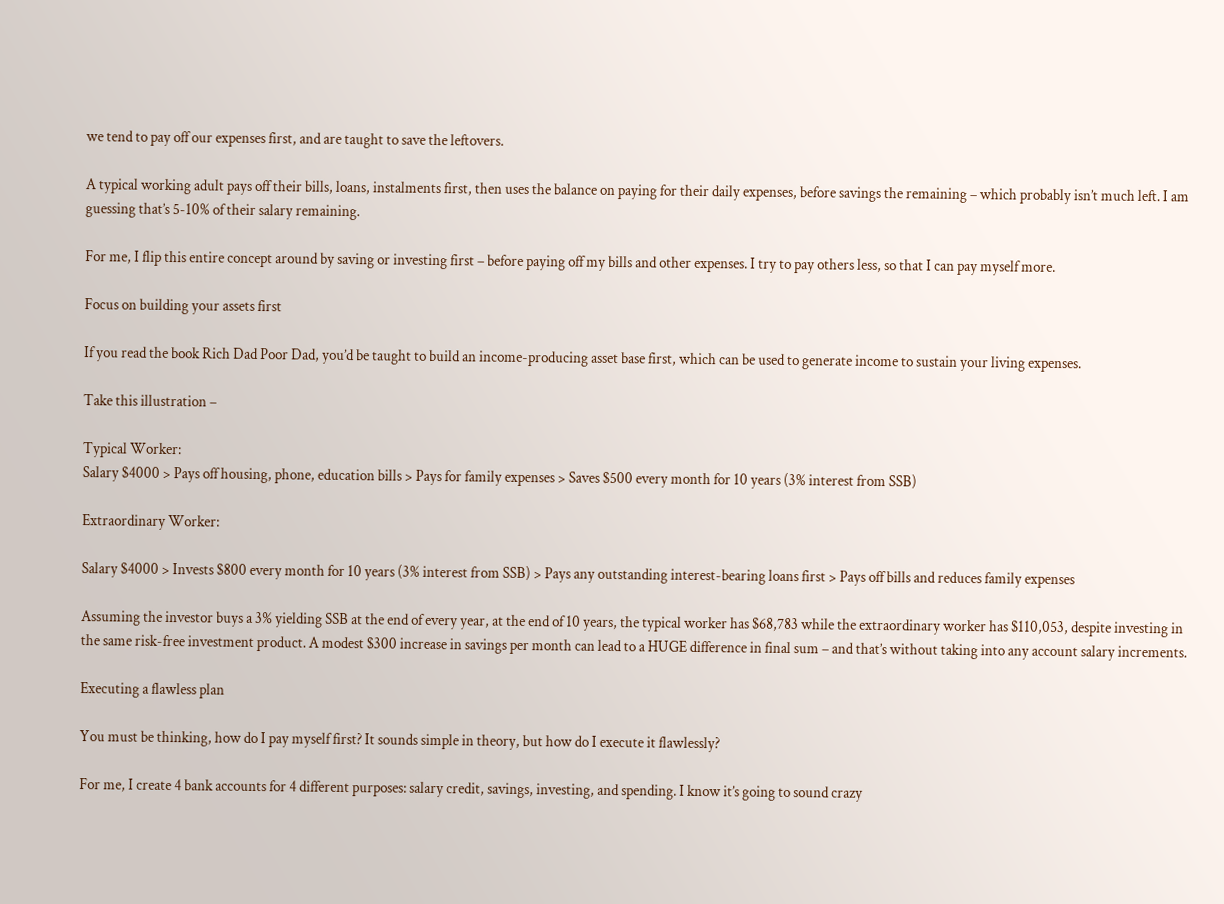we tend to pay off our expenses first, and are taught to save the leftovers.

A typical working adult pays off their bills, loans, instalments first, then uses the balance on paying for their daily expenses, before savings the remaining – which probably isn’t much left. I am guessing that’s 5-10% of their salary remaining.

For me, I flip this entire concept around by saving or investing first – before paying off my bills and other expenses. I try to pay others less, so that I can pay myself more.

Focus on building your assets first

If you read the book Rich Dad Poor Dad, you’d be taught to build an income-producing asset base first, which can be used to generate income to sustain your living expenses.

Take this illustration –

Typical Worker:
Salary $4000 > Pays off housing, phone, education bills > Pays for family expenses > Saves $500 every month for 10 years (3% interest from SSB)

Extraordinary Worker:

Salary $4000 > Invests $800 every month for 10 years (3% interest from SSB) > Pays any outstanding interest-bearing loans first > Pays off bills and reduces family expenses

Assuming the investor buys a 3% yielding SSB at the end of every year, at the end of 10 years, the typical worker has $68,783 while the extraordinary worker has $110,053, despite investing in the same risk-free investment product. A modest $300 increase in savings per month can lead to a HUGE difference in final sum – and that’s without taking into any account salary increments.

Executing a flawless plan

You must be thinking, how do I pay myself first? It sounds simple in theory, but how do I execute it flawlessly?

For me, I create 4 bank accounts for 4 different purposes: salary credit, savings, investing, and spending. I know it’s going to sound crazy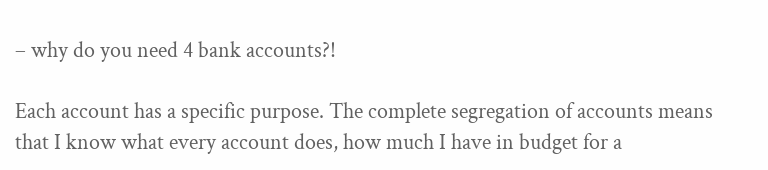– why do you need 4 bank accounts?!

Each account has a specific purpose. The complete segregation of accounts means that I know what every account does, how much I have in budget for a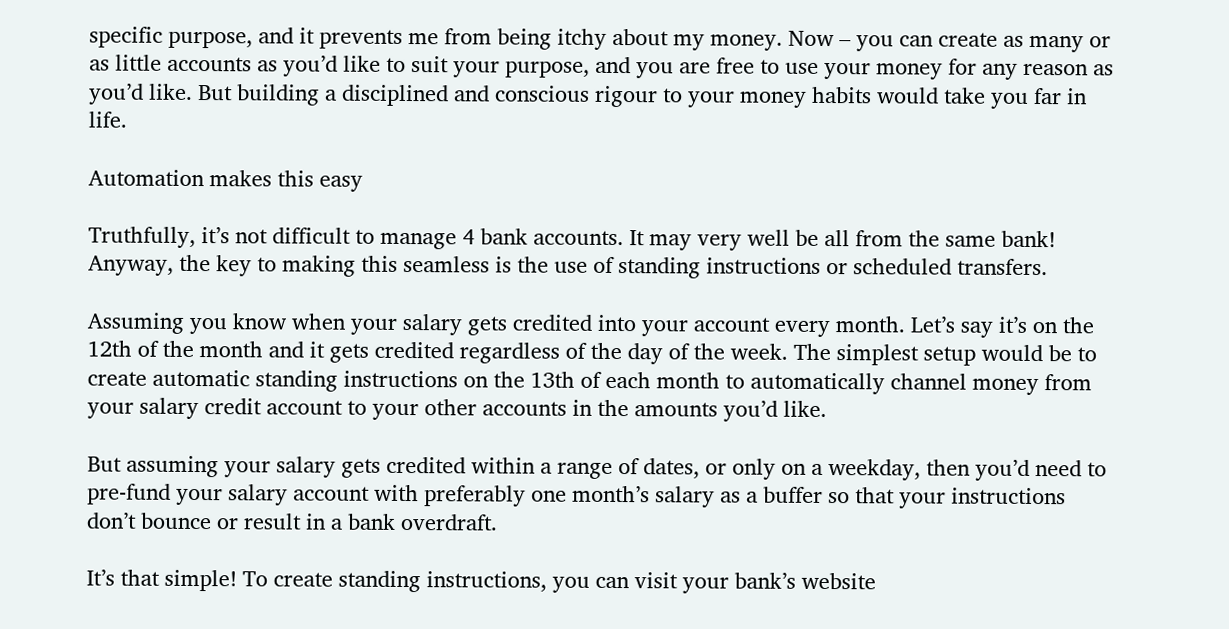specific purpose, and it prevents me from being itchy about my money. Now – you can create as many or as little accounts as you’d like to suit your purpose, and you are free to use your money for any reason as you’d like. But building a disciplined and conscious rigour to your money habits would take you far in life.

Automation makes this easy

Truthfully, it’s not difficult to manage 4 bank accounts. It may very well be all from the same bank! Anyway, the key to making this seamless is the use of standing instructions or scheduled transfers.

Assuming you know when your salary gets credited into your account every month. Let’s say it’s on the 12th of the month and it gets credited regardless of the day of the week. The simplest setup would be to create automatic standing instructions on the 13th of each month to automatically channel money from your salary credit account to your other accounts in the amounts you’d like.

But assuming your salary gets credited within a range of dates, or only on a weekday, then you’d need to pre-fund your salary account with preferably one month’s salary as a buffer so that your instructions don’t bounce or result in a bank overdraft.

It’s that simple! To create standing instructions, you can visit your bank’s website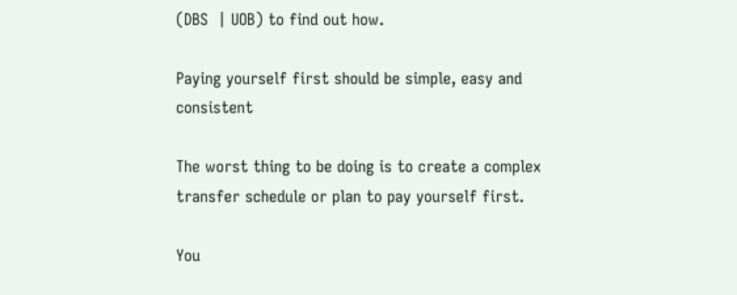(DBS  | UOB) to find out how.

Paying yourself first should be simple, easy and consistent

The worst thing to be doing is to create a complex transfer schedule or plan to pay yourself first.

You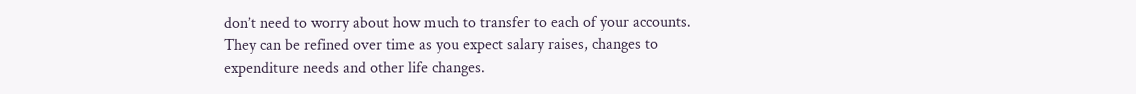don’t need to worry about how much to transfer to each of your accounts. They can be refined over time as you expect salary raises, changes to expenditure needs and other life changes.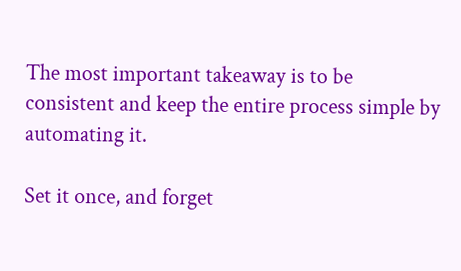The most important takeaway is to be consistent and keep the entire process simple by automating it.

Set it once, and forget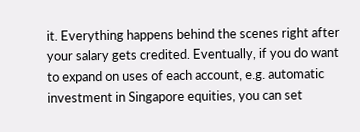it. Everything happens behind the scenes right after your salary gets credited. Eventually, if you do want to expand on uses of each account, e.g. automatic investment in Singapore equities, you can set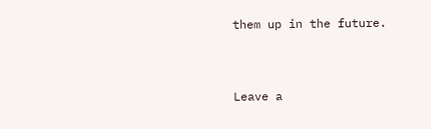them up in the future.


Leave a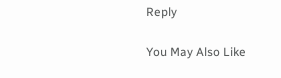Reply

You May Also Like